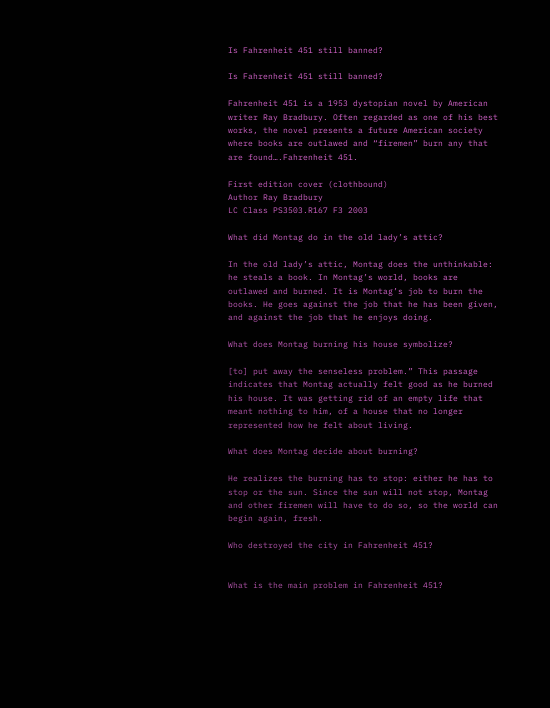Is Fahrenheit 451 still banned?

Is Fahrenheit 451 still banned?

Fahrenheit 451 is a 1953 dystopian novel by American writer Ray Bradbury. Often regarded as one of his best works, the novel presents a future American society where books are outlawed and “firemen” burn any that are found….Fahrenheit 451.

First edition cover (clothbound)
Author Ray Bradbury
LC Class PS3503.R167 F3 2003

What did Montag do in the old lady’s attic?

In the old lady’s attic, Montag does the unthinkable: he steals a book. In Montag’s world, books are outlawed and burned. It is Montag’s job to burn the books. He goes against the job that he has been given, and against the job that he enjoys doing.

What does Montag burning his house symbolize?

[to] put away the senseless problem.” This passage indicates that Montag actually felt good as he burned his house. It was getting rid of an empty life that meant nothing to him, of a house that no longer represented how he felt about living.

What does Montag decide about burning?

He realizes the burning has to stop: either he has to stop or the sun. Since the sun will not stop, Montag and other firemen will have to do so, so the world can begin again, fresh.

Who destroyed the city in Fahrenheit 451?


What is the main problem in Fahrenheit 451?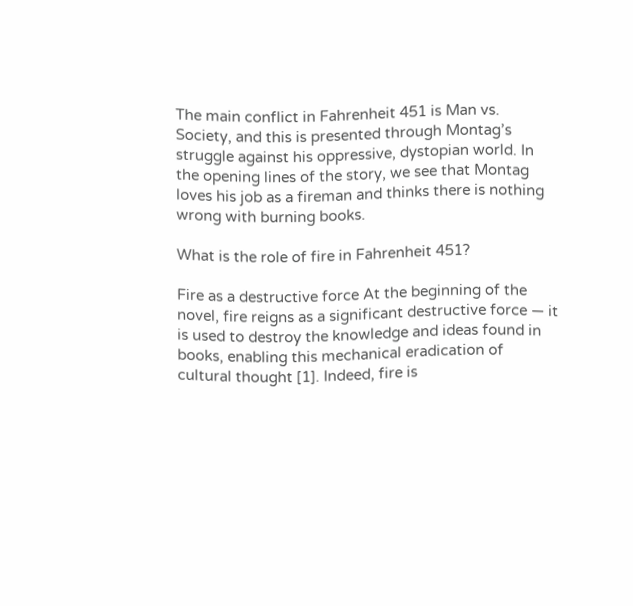The main conflict in Fahrenheit 451 is Man vs. Society, and this is presented through Montag’s struggle against his oppressive, dystopian world. In the opening lines of the story, we see that Montag loves his job as a fireman and thinks there is nothing wrong with burning books.

What is the role of fire in Fahrenheit 451?

Fire as a destructive force At the beginning of the novel, fire reigns as a significant destructive force — it is used to destroy the knowledge and ideas found in books, enabling this mechanical eradication of cultural thought [1]. Indeed, fire is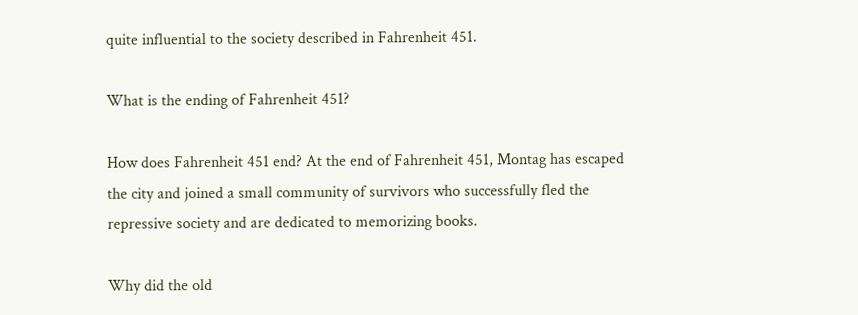quite influential to the society described in Fahrenheit 451.

What is the ending of Fahrenheit 451?

How does Fahrenheit 451 end? At the end of Fahrenheit 451, Montag has escaped the city and joined a small community of survivors who successfully fled the repressive society and are dedicated to memorizing books.

Why did the old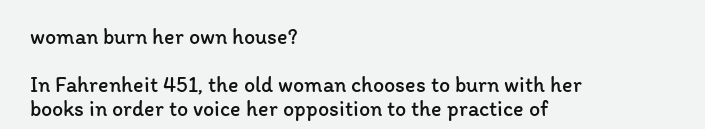woman burn her own house?

In Fahrenheit 451, the old woman chooses to burn with her books in order to voice her opposition to the practice of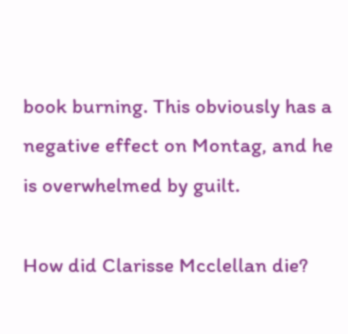book burning. This obviously has a negative effect on Montag, and he is overwhelmed by guilt.

How did Clarisse Mcclellan die?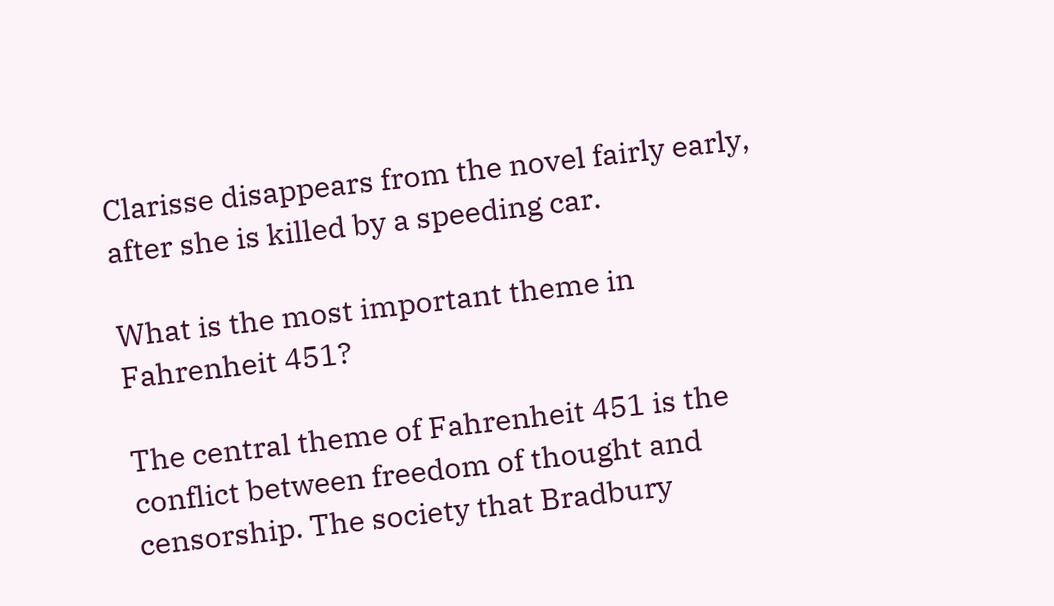Clarisse disappears from the novel fairly early, after she is killed by a speeding car.

What is the most important theme in Fahrenheit 451?

The central theme of Fahrenheit 451 is the conflict between freedom of thought and censorship. The society that Bradbury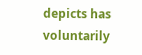depicts has voluntarily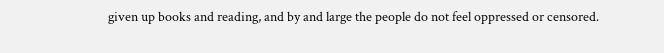given up books and reading, and by and large the people do not feel oppressed or censored.